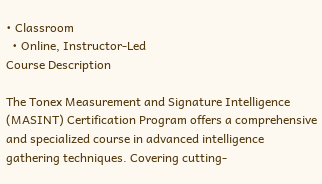• Classroom
  • Online, Instructor-Led
Course Description

The Tonex Measurement and Signature Intelligence (MASINT) Certification Program offers a comprehensive and specialized course in advanced intelligence gathering techniques. Covering cutting-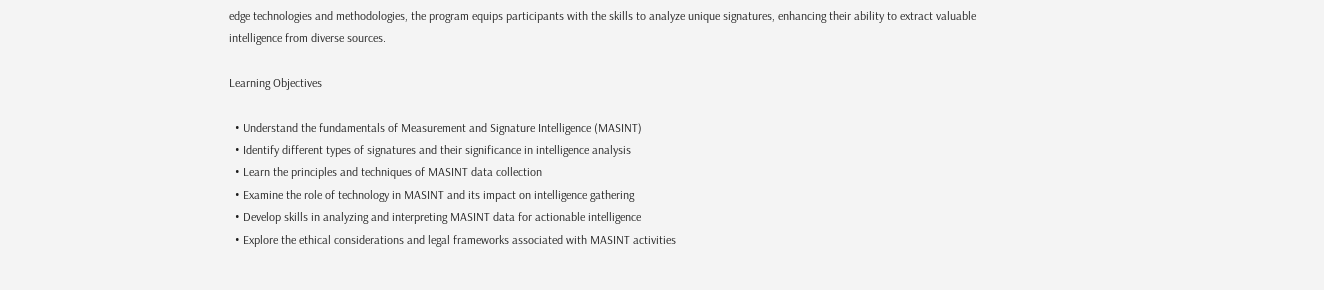edge technologies and methodologies, the program equips participants with the skills to analyze unique signatures, enhancing their ability to extract valuable intelligence from diverse sources.

Learning Objectives

  • Understand the fundamentals of Measurement and Signature Intelligence (MASINT)
  • Identify different types of signatures and their significance in intelligence analysis
  • Learn the principles and techniques of MASINT data collection
  • Examine the role of technology in MASINT and its impact on intelligence gathering
  • Develop skills in analyzing and interpreting MASINT data for actionable intelligence
  • Explore the ethical considerations and legal frameworks associated with MASINT activities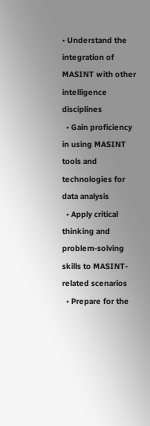• Understand the integration of MASINT with other intelligence disciplines
  • Gain proficiency in using MASINT tools and technologies for data analysis
  • Apply critical thinking and problem-solving skills to MASINT-related scenarios
  • Prepare for the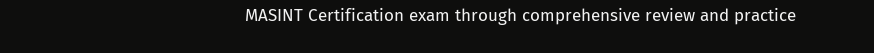MASINT Certification exam through comprehensive review and practice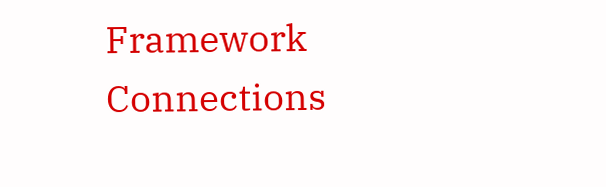Framework Connections